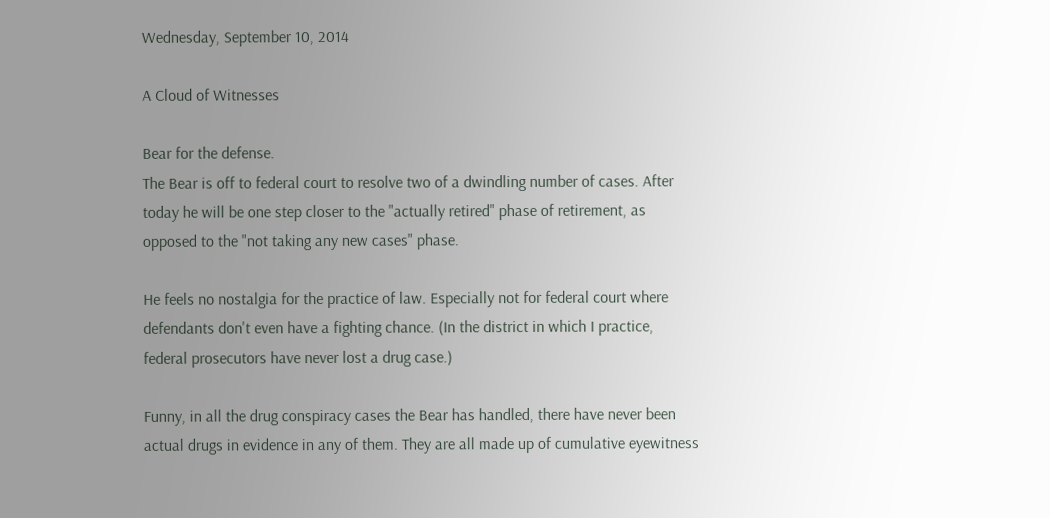Wednesday, September 10, 2014

A Cloud of Witnesses

Bear for the defense.
The Bear is off to federal court to resolve two of a dwindling number of cases. After today he will be one step closer to the "actually retired" phase of retirement, as opposed to the "not taking any new cases" phase.

He feels no nostalgia for the practice of law. Especially not for federal court where defendants don't even have a fighting chance. (In the district in which I practice, federal prosecutors have never lost a drug case.)

Funny, in all the drug conspiracy cases the Bear has handled, there have never been actual drugs in evidence in any of them. They are all made up of cumulative eyewitness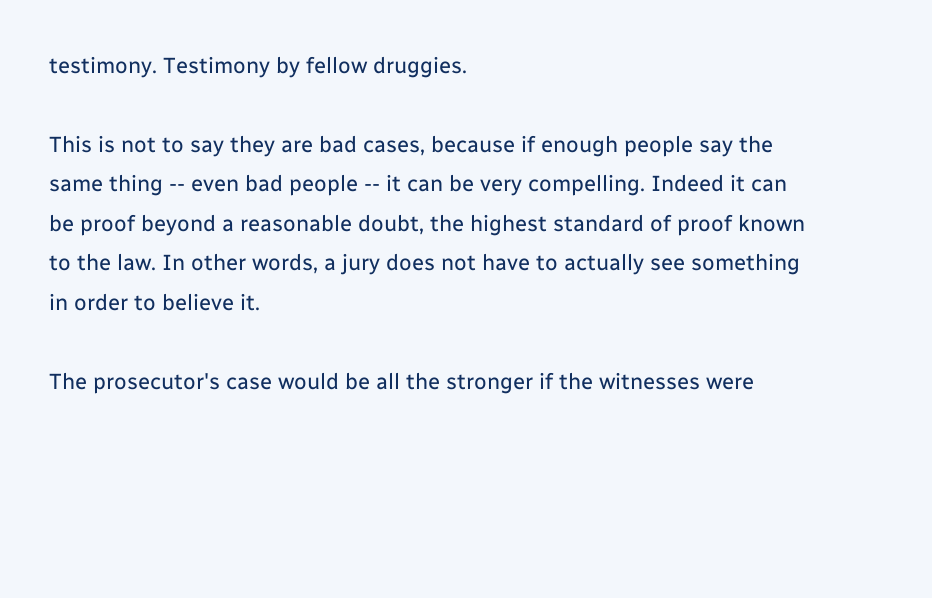testimony. Testimony by fellow druggies.

This is not to say they are bad cases, because if enough people say the same thing -- even bad people -- it can be very compelling. Indeed it can be proof beyond a reasonable doubt, the highest standard of proof known to the law. In other words, a jury does not have to actually see something in order to believe it.

The prosecutor's case would be all the stronger if the witnesses were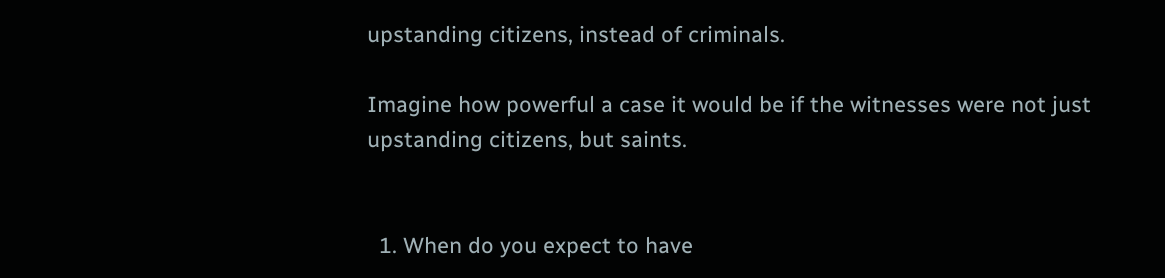upstanding citizens, instead of criminals.

Imagine how powerful a case it would be if the witnesses were not just upstanding citizens, but saints.


  1. When do you expect to have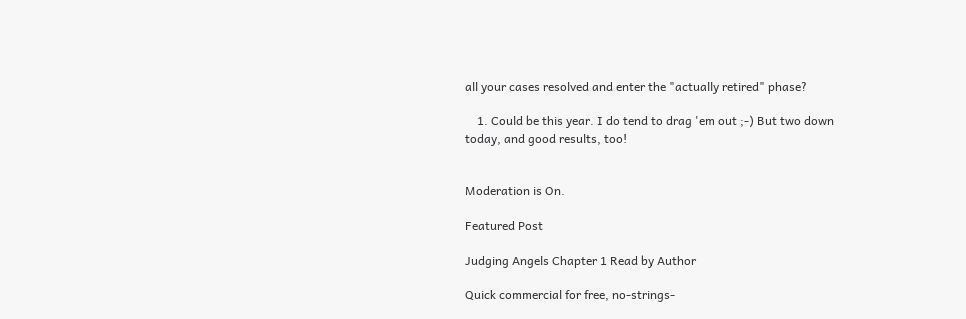all your cases resolved and enter the "actually retired" phase?

    1. Could be this year. I do tend to drag 'em out ;-) But two down today, and good results, too!


Moderation is On.

Featured Post

Judging Angels Chapter 1 Read by Author

Quick commercial for free, no-strings-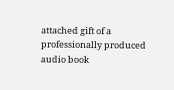attached gift of a professionally produced audio book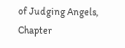of Judging Angels, Chapter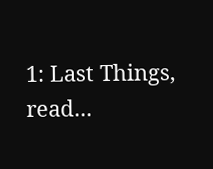1: Last Things, read...